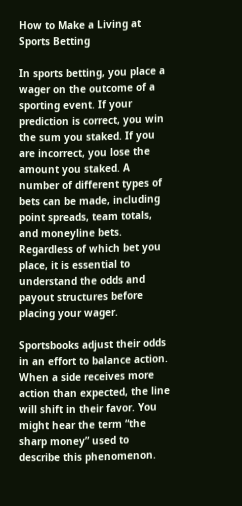How to Make a Living at Sports Betting

In sports betting, you place a wager on the outcome of a sporting event. If your prediction is correct, you win the sum you staked. If you are incorrect, you lose the amount you staked. A number of different types of bets can be made, including point spreads, team totals, and moneyline bets. Regardless of which bet you place, it is essential to understand the odds and payout structures before placing your wager.

Sportsbooks adjust their odds in an effort to balance action. When a side receives more action than expected, the line will shift in their favor. You might hear the term “the sharp money” used to describe this phenomenon.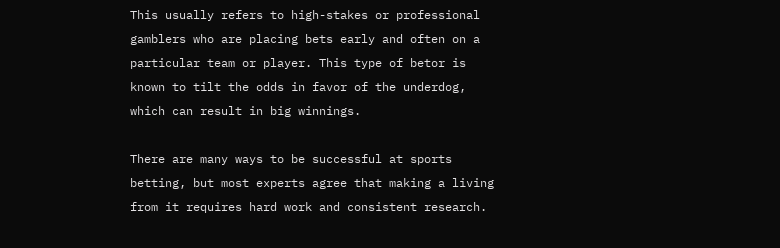This usually refers to high-stakes or professional gamblers who are placing bets early and often on a particular team or player. This type of betor is known to tilt the odds in favor of the underdog, which can result in big winnings.

There are many ways to be successful at sports betting, but most experts agree that making a living from it requires hard work and consistent research.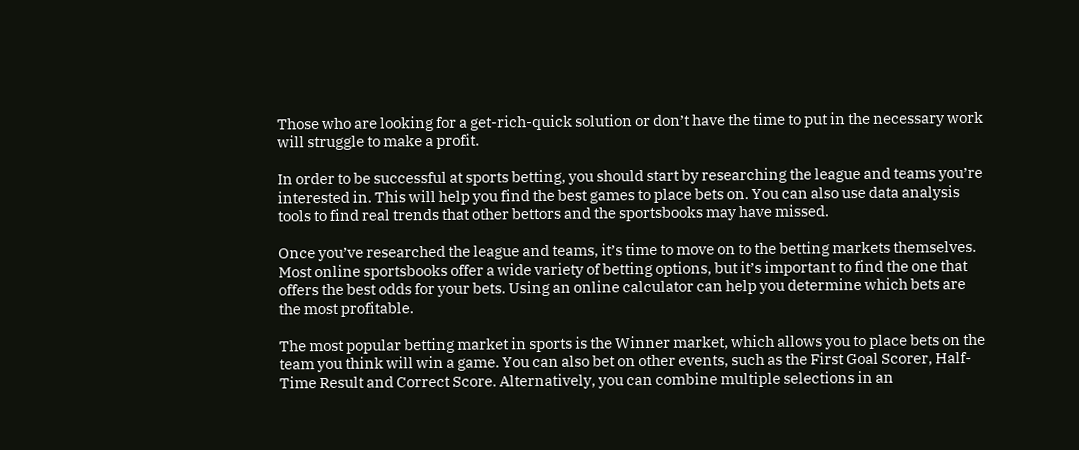Those who are looking for a get-rich-quick solution or don’t have the time to put in the necessary work will struggle to make a profit.

In order to be successful at sports betting, you should start by researching the league and teams you’re interested in. This will help you find the best games to place bets on. You can also use data analysis tools to find real trends that other bettors and the sportsbooks may have missed.

Once you’ve researched the league and teams, it’s time to move on to the betting markets themselves. Most online sportsbooks offer a wide variety of betting options, but it’s important to find the one that offers the best odds for your bets. Using an online calculator can help you determine which bets are the most profitable.

The most popular betting market in sports is the Winner market, which allows you to place bets on the team you think will win a game. You can also bet on other events, such as the First Goal Scorer, Half-Time Result and Correct Score. Alternatively, you can combine multiple selections in an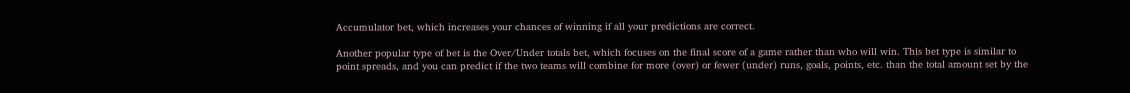Accumulator bet, which increases your chances of winning if all your predictions are correct.

Another popular type of bet is the Over/Under totals bet, which focuses on the final score of a game rather than who will win. This bet type is similar to point spreads, and you can predict if the two teams will combine for more (over) or fewer (under) runs, goals, points, etc. than the total amount set by the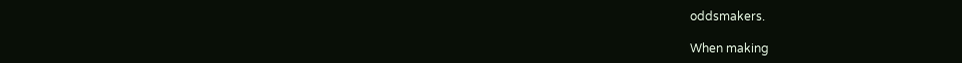oddsmakers.

When making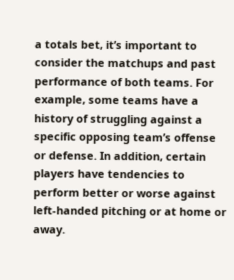a totals bet, it’s important to consider the matchups and past performance of both teams. For example, some teams have a history of struggling against a specific opposing team’s offense or defense. In addition, certain players have tendencies to perform better or worse against left-handed pitching or at home or away.